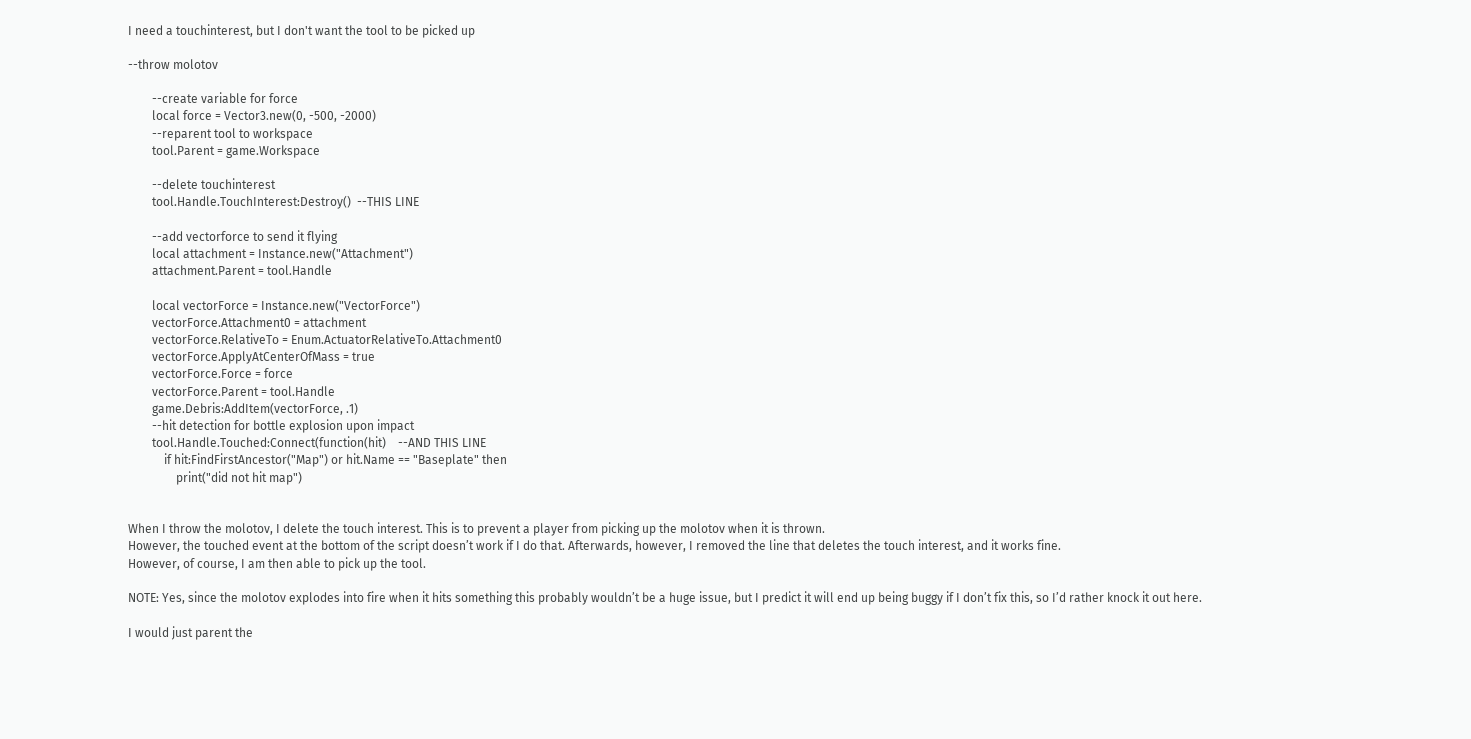I need a touchinterest, but I don't want the tool to be picked up

--throw molotov

        --create variable for force
        local force = Vector3.new(0, -500, -2000)
        --reparent tool to workspace
        tool.Parent = game.Workspace

        --delete touchinterest
        tool.Handle.TouchInterest:Destroy()  --THIS LINE

        --add vectorforce to send it flying
        local attachment = Instance.new("Attachment")
        attachment.Parent = tool.Handle

        local vectorForce = Instance.new("VectorForce")
        vectorForce.Attachment0 = attachment
        vectorForce.RelativeTo = Enum.ActuatorRelativeTo.Attachment0
        vectorForce.ApplyAtCenterOfMass = true
        vectorForce.Force = force
        vectorForce.Parent = tool.Handle
        game.Debris:AddItem(vectorForce, .1)
        --hit detection for bottle explosion upon impact
        tool.Handle.Touched:Connect(function(hit)    --AND THIS LINE
            if hit:FindFirstAncestor("Map") or hit.Name == "Baseplate" then
                print("did not hit map")


When I throw the molotov, I delete the touch interest. This is to prevent a player from picking up the molotov when it is thrown.
However, the touched event at the bottom of the script doesn’t work if I do that. Afterwards, however, I removed the line that deletes the touch interest, and it works fine.
However, of course, I am then able to pick up the tool.

NOTE: Yes, since the molotov explodes into fire when it hits something this probably wouldn’t be a huge issue, but I predict it will end up being buggy if I don’t fix this, so I’d rather knock it out here.

I would just parent the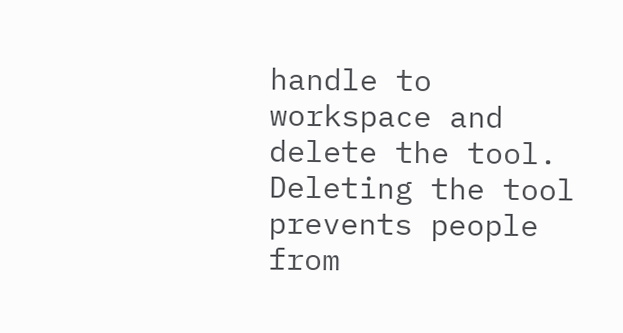handle to workspace and delete the tool.
Deleting the tool prevents people from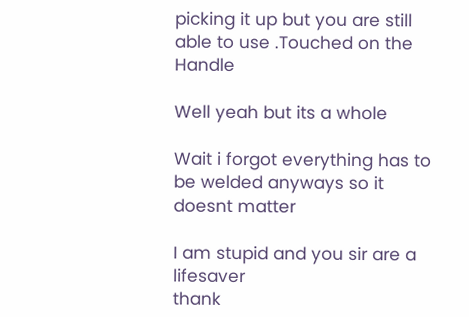picking it up but you are still able to use .Touched on the Handle

Well yeah but its a whole

Wait i forgot everything has to be welded anyways so it doesnt matter

I am stupid and you sir are a lifesaver
thank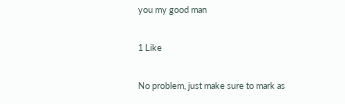you my good man

1 Like

No problem, just make sure to mark as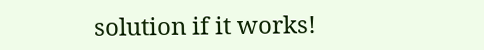solution if it works!